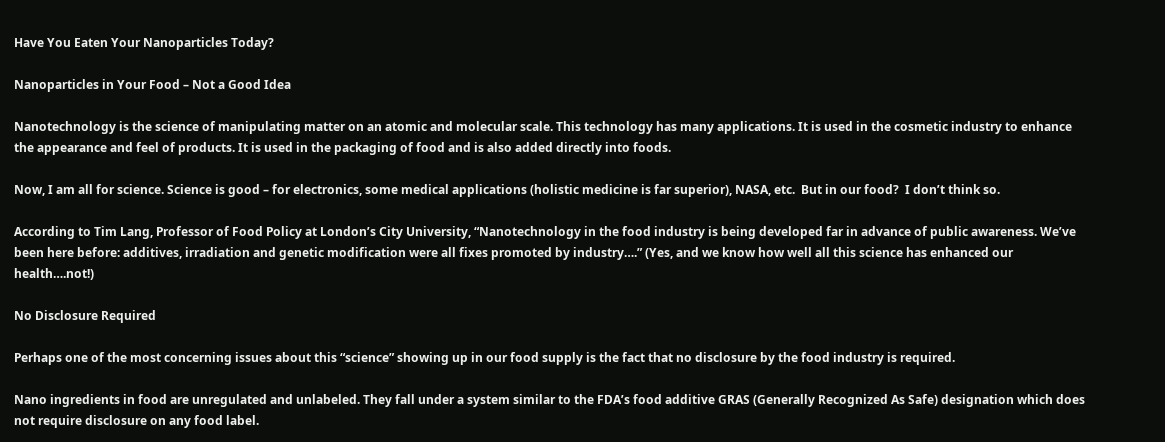Have You Eaten Your Nanoparticles Today?

Nanoparticles in Your Food – Not a Good Idea

Nanotechnology is the science of manipulating matter on an atomic and molecular scale. This technology has many applications. It is used in the cosmetic industry to enhance the appearance and feel of products. It is used in the packaging of food and is also added directly into foods.

Now, I am all for science. Science is good – for electronics, some medical applications (holistic medicine is far superior), NASA, etc.  But in our food?  I don’t think so.

According to Tim Lang, Professor of Food Policy at London’s City University, “Nanotechnology in the food industry is being developed far in advance of public awareness. We’ve been here before: additives, irradiation and genetic modification were all fixes promoted by industry….” (Yes, and we know how well all this science has enhanced our health….not!)

No Disclosure Required

Perhaps one of the most concerning issues about this “science” showing up in our food supply is the fact that no disclosure by the food industry is required.

Nano ingredients in food are unregulated and unlabeled. They fall under a system similar to the FDA’s food additive GRAS (Generally Recognized As Safe) designation which does not require disclosure on any food label.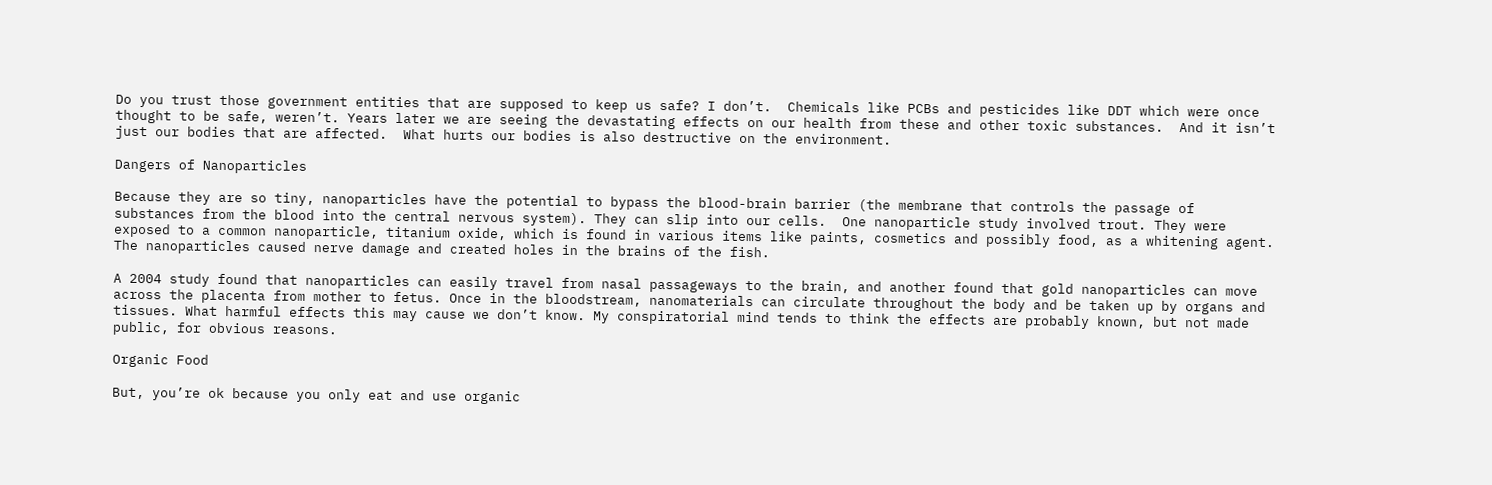Do you trust those government entities that are supposed to keep us safe? I don’t.  Chemicals like PCBs and pesticides like DDT which were once thought to be safe, weren’t. Years later we are seeing the devastating effects on our health from these and other toxic substances.  And it isn’t just our bodies that are affected.  What hurts our bodies is also destructive on the environment.

Dangers of Nanoparticles

Because they are so tiny, nanoparticles have the potential to bypass the blood-brain barrier (the membrane that controls the passage of substances from the blood into the central nervous system). They can slip into our cells.  One nanoparticle study involved trout. They were exposed to a common nanoparticle, titanium oxide, which is found in various items like paints, cosmetics and possibly food, as a whitening agent. The nanoparticles caused nerve damage and created holes in the brains of the fish.

A 2004 study found that nanoparticles can easily travel from nasal passageways to the brain, and another found that gold nanoparticles can move across the placenta from mother to fetus. Once in the bloodstream, nanomaterials can circulate throughout the body and be taken up by organs and tissues. What harmful effects this may cause we don’t know. My conspiratorial mind tends to think the effects are probably known, but not made public, for obvious reasons.

Organic Food

But, you’re ok because you only eat and use organic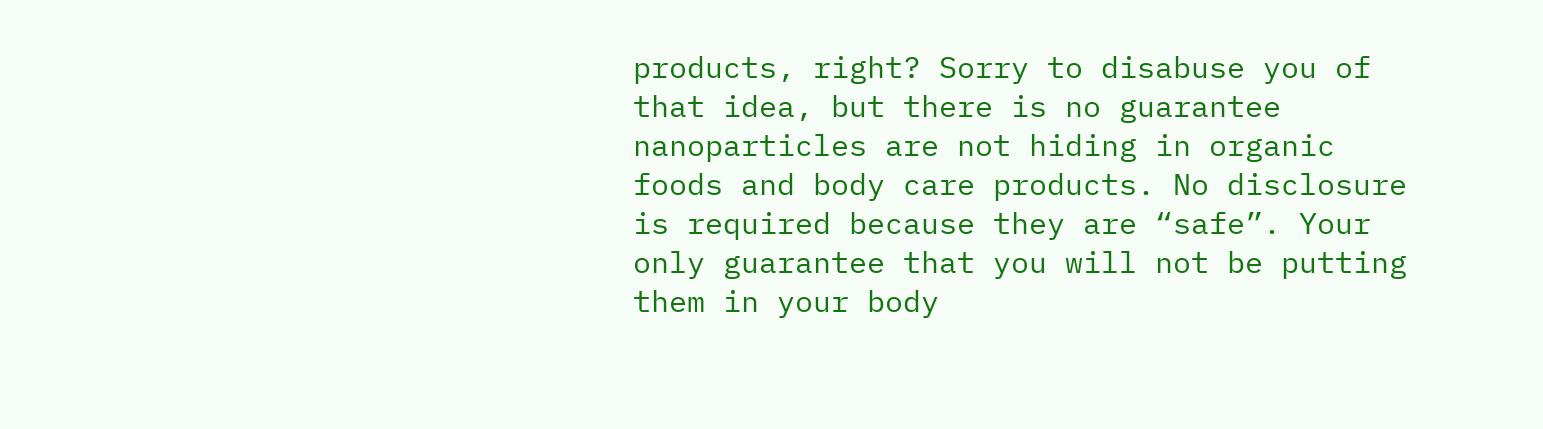products, right? Sorry to disabuse you of that idea, but there is no guarantee nanoparticles are not hiding in organic foods and body care products. No disclosure is required because they are “safe”. Your only guarantee that you will not be putting them in your body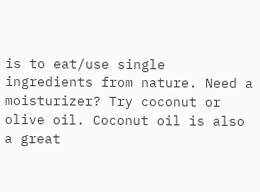is to eat/use single ingredients from nature. Need a moisturizer? Try coconut or olive oil. Coconut oil is also a great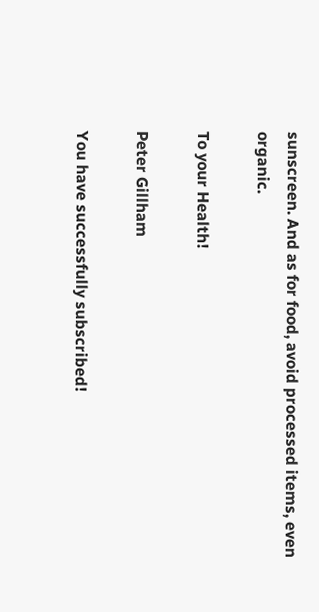sunscreen. And as for food, avoid processed items, even organic.

To your Health!

Peter Gillham

You have successfully subscribed!